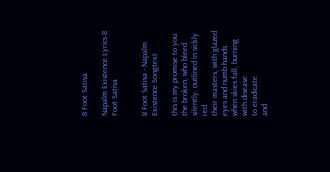8 Foot Sativa

Napalm Existence Lyrics 8 Foot Sativa


8 Foot Sativa - Napalm Existence Songtext

this is my promise to you
the broken, who bleed silently, outlined in sickly red
their masters, with glazed eyes and numb hands
when skies fall, burning with disease
to eradicate
and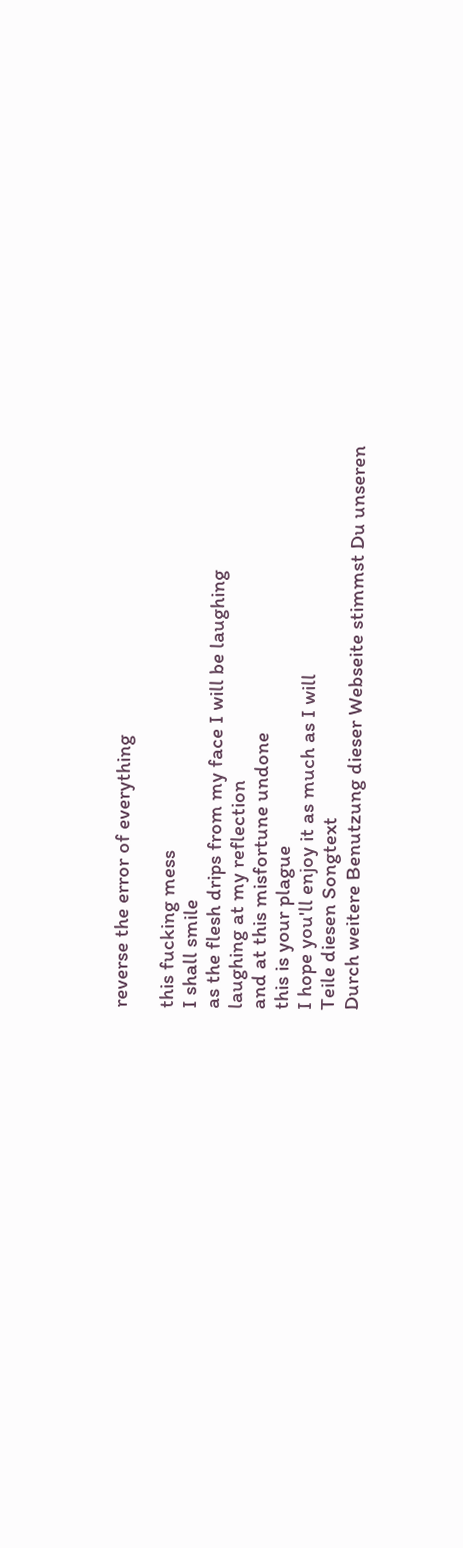reverse the error of everything

this fucking mess
I shall smile
as the flesh drips from my face I will be laughing
laughing at my reflection
and at this misfortune undone
this is your plague
I hope you'll enjoy it as much as I will
Teile diesen Songtext
Durch weitere Benutzung dieser Webseite stimmst Du unseren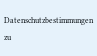Datenschutzbestimmungen zu